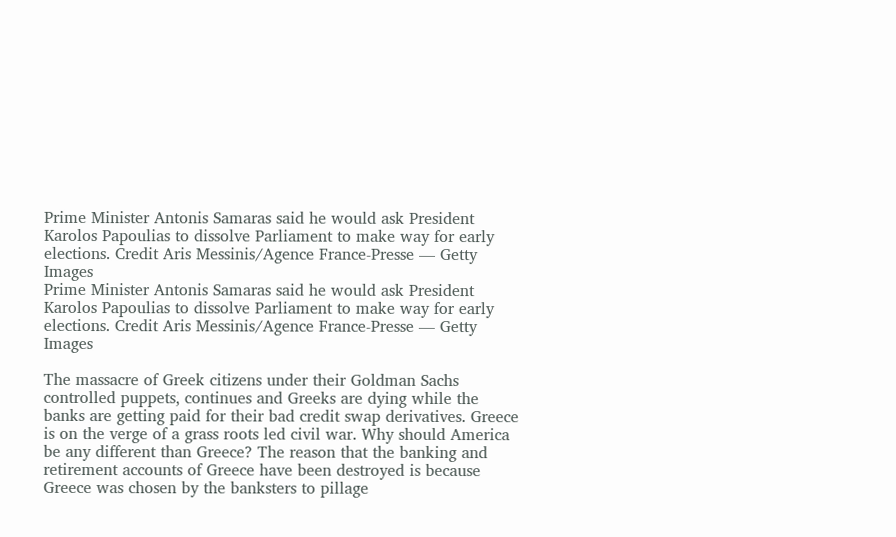Prime Minister Antonis Samaras said he would ask President Karolos Papoulias to dissolve Parliament to make way for early elections. Credit Aris Messinis/Agence France-Presse — Getty Images
Prime Minister Antonis Samaras said he would ask President Karolos Papoulias to dissolve Parliament to make way for early elections. Credit Aris Messinis/Agence France-Presse — Getty Images

The massacre of Greek citizens under their Goldman Sachs controlled puppets, continues and Greeks are dying while the banks are getting paid for their bad credit swap derivatives. Greece is on the verge of a grass roots led civil war. Why should America be any different than Greece? The reason that the banking and retirement accounts of Greece have been destroyed is because Greece was chosen by the banksters to pillage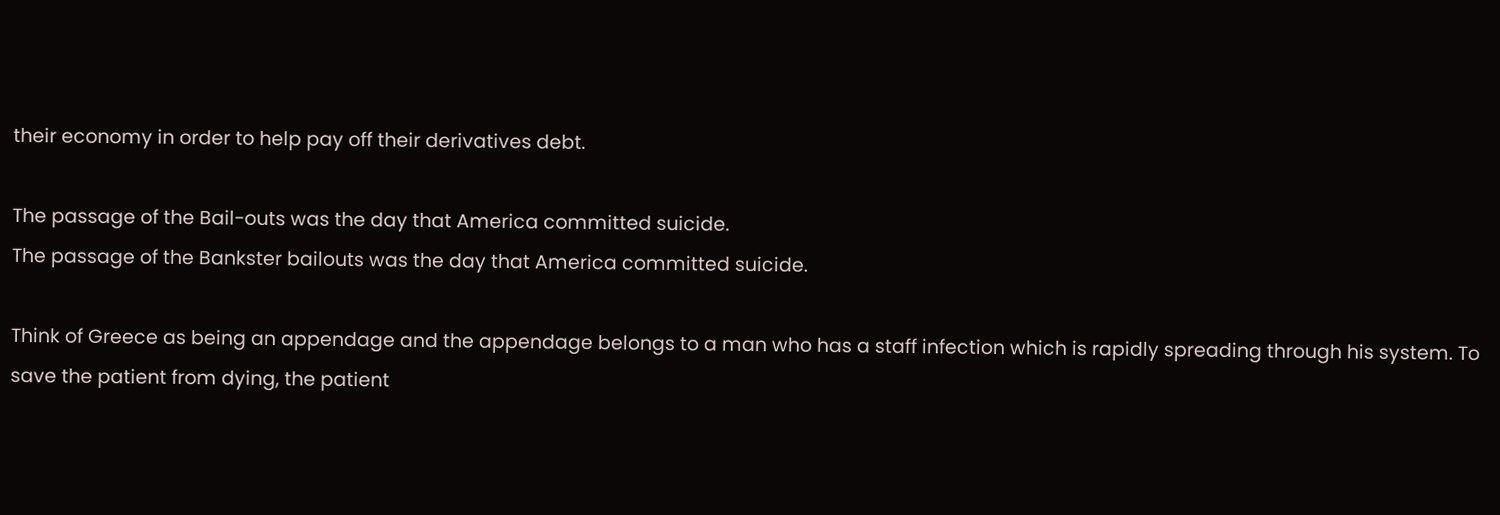their economy in order to help pay off their derivatives debt.

The passage of the Bail-outs was the day that America committed suicide.
The passage of the Bankster bailouts was the day that America committed suicide.

Think of Greece as being an appendage and the appendage belongs to a man who has a staff infection which is rapidly spreading through his system. To save the patient from dying, the patient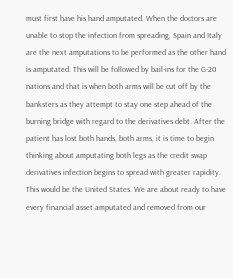must first have his hand amputated. When the doctors are unable to stop the infection from spreading, Spain and Italy are the next amputations to be performed as the other hand is amputated. This will be followed by bail-ins for the G-20 nations and that is when both arms will be cut off by the banksters as they attempt to stay one step ahead of the burning bridge with regard to the derivatives debt. After the patient has lost both hands, both arms, it is time to begin thinking about amputating both legs as the credit swap derivatives infection begins to spread with greater rapidity. This would be the United States. We are about ready to have every financial asset amputated and removed from our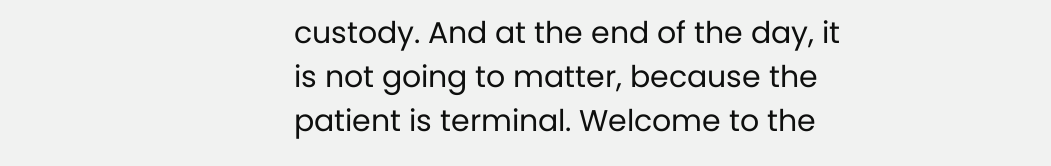custody. And at the end of the day, it is not going to matter, because the patient is terminal. Welcome to the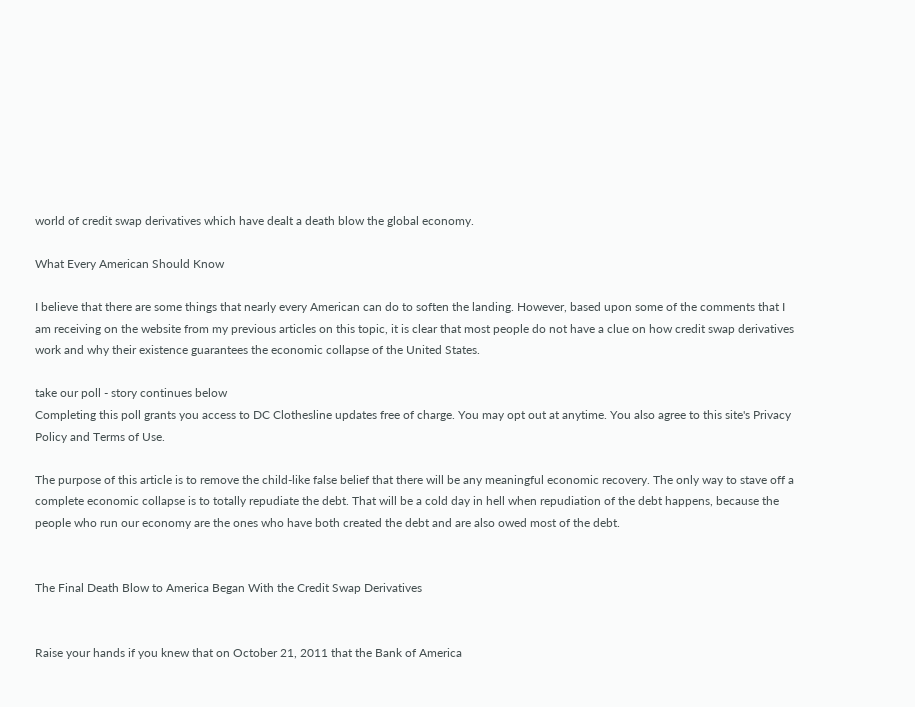world of credit swap derivatives which have dealt a death blow the global economy.

What Every American Should Know

I believe that there are some things that nearly every American can do to soften the landing. However, based upon some of the comments that I am receiving on the website from my previous articles on this topic, it is clear that most people do not have a clue on how credit swap derivatives work and why their existence guarantees the economic collapse of the United States.

take our poll - story continues below
Completing this poll grants you access to DC Clothesline updates free of charge. You may opt out at anytime. You also agree to this site's Privacy Policy and Terms of Use.

The purpose of this article is to remove the child-like false belief that there will be any meaningful economic recovery. The only way to stave off a complete economic collapse is to totally repudiate the debt. That will be a cold day in hell when repudiation of the debt happens, because the people who run our economy are the ones who have both created the debt and are also owed most of the debt.


The Final Death Blow to America Began With the Credit Swap Derivatives


Raise your hands if you knew that on October 21, 2011 that the Bank of America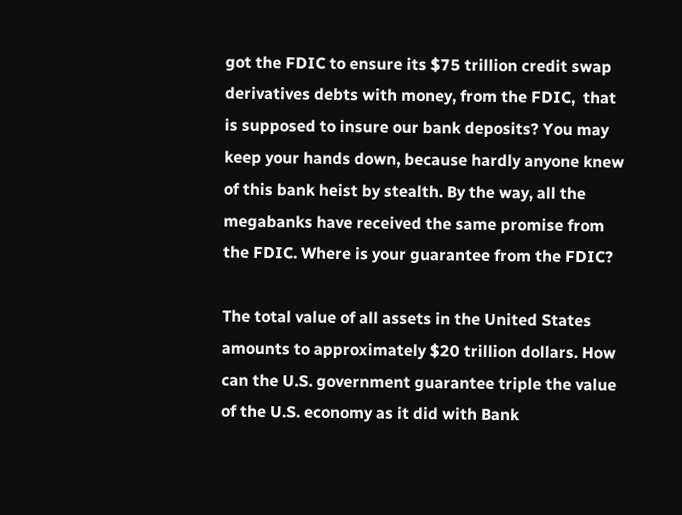got the FDIC to ensure its $75 trillion credit swap derivatives debts with money, from the FDIC,  that is supposed to insure our bank deposits? You may keep your hands down, because hardly anyone knew of this bank heist by stealth. By the way, all the megabanks have received the same promise from the FDIC. Where is your guarantee from the FDIC?

The total value of all assets in the United States amounts to approximately $20 trillion dollars. How can the U.S. government guarantee triple the value of the U.S. economy as it did with Bank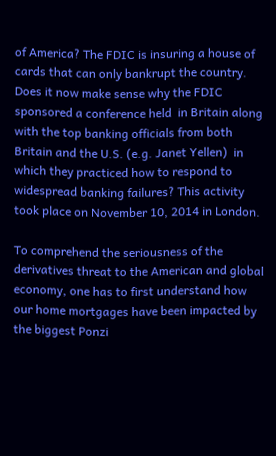of America? The FDIC is insuring a house of cards that can only bankrupt the country. Does it now make sense why the FDIC sponsored a conference held  in Britain along with the top banking officials from both Britain and the U.S. (e.g. Janet Yellen)  in which they practiced how to respond to widespread banking failures? This activity took place on November 10, 2014 in London.

To comprehend the seriousness of the derivatives threat to the American and global economy, one has to first understand how our home mortgages have been impacted by the biggest Ponzi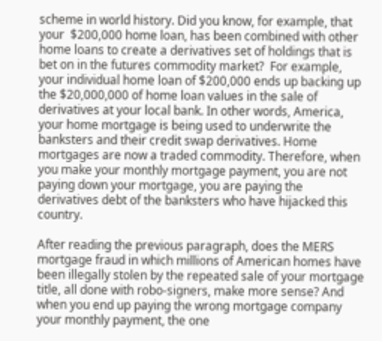scheme in world history. Did you know, for example, that your  $200,000 home loan, has been combined with other home loans to create a derivatives set of holdings that is bet on in the futures commodity market?  For example, your individual home loan of $200,000 ends up backing up the $20,000,000 of home loan values in the sale of derivatives at your local bank. In other words, America, your home mortgage is being used to underwrite the banksters and their credit swap derivatives. Home mortgages are now a traded commodity. Therefore, when you make your monthly mortgage payment, you are not paying down your mortgage, you are paying the derivatives debt of the banksters who have hijacked this country.

After reading the previous paragraph, does the MERS mortgage fraud in which millions of American homes have been illegally stolen by the repeated sale of your mortgage title, all done with robo-signers, make more sense? And when you end up paying the wrong mortgage company your monthly payment, the one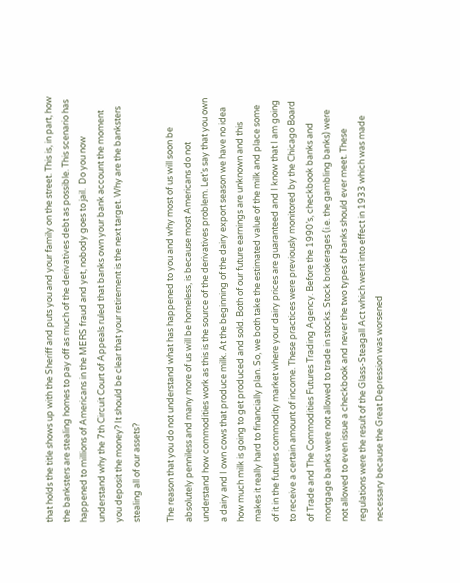that holds the title shows up with the Sheriff and puts you and your family on the street. This is, in part, how the banksters are stealing homes to pay off as much of the derivatives debt as possible. This scenario has happened to millions of Americans in the MERS fraud and yet, nobody goes to jail.  Do you now understand why the 7th Circuit Court of Appeals ruled that banks own your bank account the moment you deposit the money? It should be clear that your retirement is the next target. Why are the banksters stealing all of our assets?

The reason that you do not understand what has happened to you and why most of us will soon be absolutely penniless and many more of us will be homeless, is because most Americans do not understand how commodities work as this is the source of the derivatives problem. Let’s say that you own a dairy and I own cows that produce milk. At the beginning of the dairy export season we have no idea how much milk is going to get produced and sold. Both of our future earnings are unknown and this makes it really hard to financially plan. So, we both take the estimated value of the milk and place some of it in the futures commodity market where your dairy prices are guaranteed and I know that I am going to receive a certain amount of income. These practices were previously monitored by the Chicago Board of Trade and The Commodities Futures Trading Agency. Before the 1990’s, checkbook banks and mortgage banks were not allowed to trade in stocks. Stock brokerages (i.e. the gambling banks) were not allowed to even issue a checkbook and never the two types of banks should ever meet. These regulations were the result of the Glass-Steagall Act which went into effect in 1933 which was made necessary because the Great Depression was worsened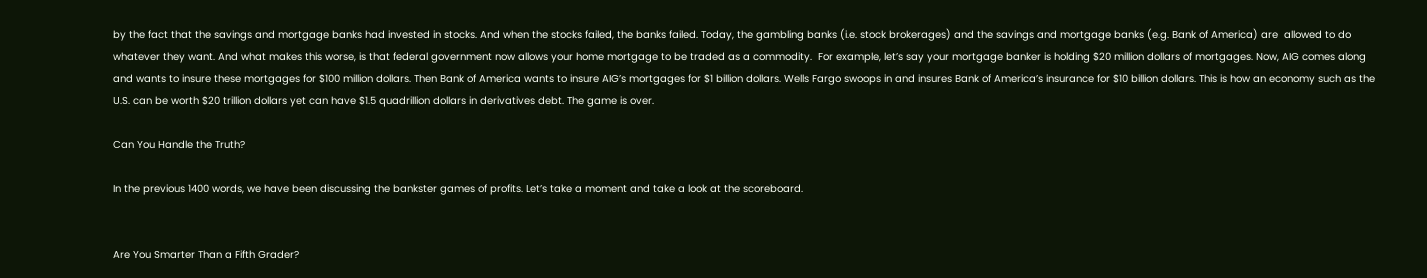by the fact that the savings and mortgage banks had invested in stocks. And when the stocks failed, the banks failed. Today, the gambling banks (i.e. stock brokerages) and the savings and mortgage banks (e.g. Bank of America) are  allowed to do whatever they want. And what makes this worse, is that federal government now allows your home mortgage to be traded as a commodity.  For example, let’s say your mortgage banker is holding $20 million dollars of mortgages. Now, AIG comes along and wants to insure these mortgages for $100 million dollars. Then Bank of America wants to insure AIG’s mortgages for $1 billion dollars. Wells Fargo swoops in and insures Bank of America’s insurance for $10 billion dollars. This is how an economy such as the U.S. can be worth $20 trillion dollars yet can have $1.5 quadrillion dollars in derivatives debt. The game is over.

Can You Handle the Truth?

In the previous 1400 words, we have been discussing the bankster games of profits. Let’s take a moment and take a look at the scoreboard.


Are You Smarter Than a Fifth Grader?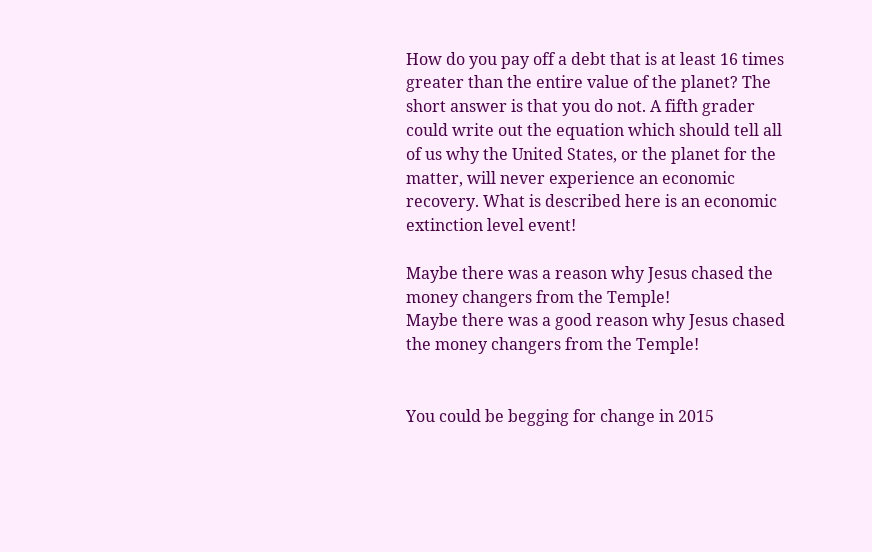How do you pay off a debt that is at least 16 times greater than the entire value of the planet? The short answer is that you do not. A fifth grader could write out the equation which should tell all of us why the United States, or the planet for the matter, will never experience an economic recovery. What is described here is an economic extinction level event!

Maybe there was a reason why Jesus chased the money changers from the Temple!
Maybe there was a good reason why Jesus chased the money changers from the Temple!


You could be begging for change in 2015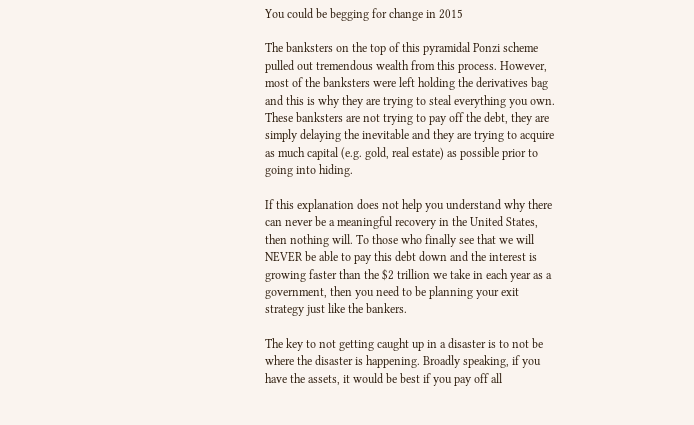You could be begging for change in 2015

The banksters on the top of this pyramidal Ponzi scheme pulled out tremendous wealth from this process. However, most of the banksters were left holding the derivatives bag and this is why they are trying to steal everything you own. These banksters are not trying to pay off the debt, they are simply delaying the inevitable and they are trying to acquire as much capital (e.g. gold, real estate) as possible prior to going into hiding.

If this explanation does not help you understand why there can never be a meaningful recovery in the United States, then nothing will. To those who finally see that we will NEVER be able to pay this debt down and the interest is growing faster than the $2 trillion we take in each year as a government, then you need to be planning your exit strategy just like the bankers.

The key to not getting caught up in a disaster is to not be where the disaster is happening. Broadly speaking, if you have the assets, it would be best if you pay off all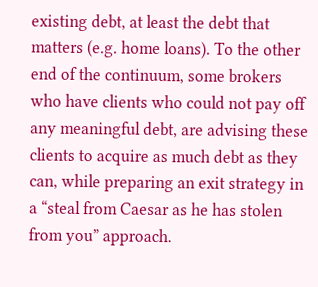existing debt, at least the debt that matters (e.g. home loans). To the other end of the continuum, some brokers who have clients who could not pay off any meaningful debt, are advising these clients to acquire as much debt as they can, while preparing an exit strategy in a “steal from Caesar as he has stolen from you” approach.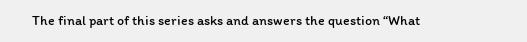The final part of this series asks and answers the question “What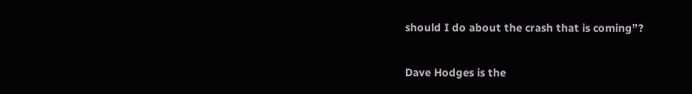should I do about the crash that is coming”?

Dave Hodges is the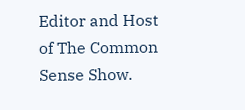Editor and Host of The Common Sense Show.